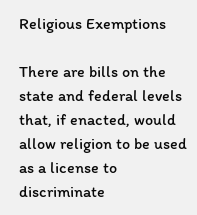Religious Exemptions

There are bills on the state and federal levels that, if enacted, would allow religion to be used as a license to discriminate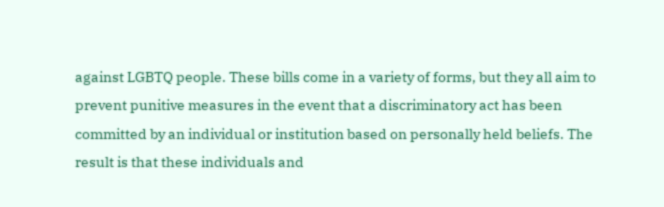against LGBTQ people. These bills come in a variety of forms, but they all aim to prevent punitive measures in the event that a discriminatory act has been committed by an individual or institution based on personally held beliefs. The result is that these individuals and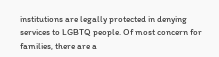institutions are legally protected in denying services to LGBTQ people. Of most concern for families, there are a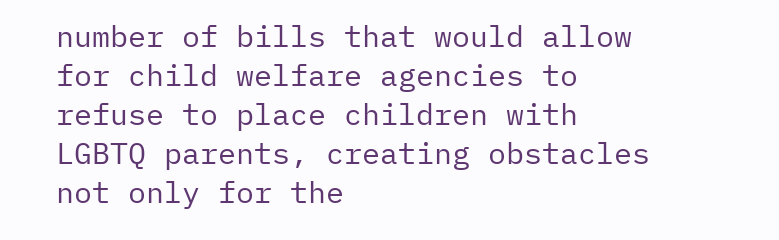number of bills that would allow for child welfare agencies to refuse to place children with LGBTQ parents, creating obstacles not only for the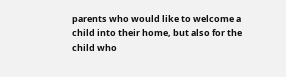parents who would like to welcome a child into their home, but also for the child who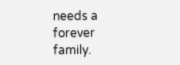needs a forever family.